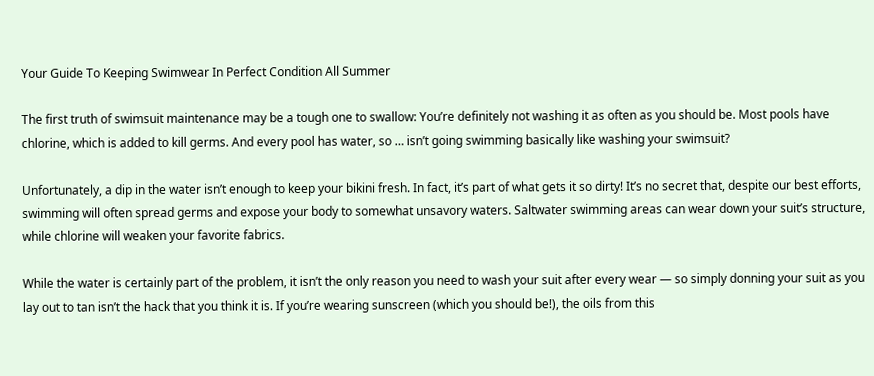Your Guide To Keeping Swimwear In Perfect Condition All Summer

The first truth of swimsuit maintenance may be a tough one to swallow: You’re definitely not washing it as often as you should be. Most pools have chlorine, which is added to kill germs. And every pool has water, so … isn’t going swimming basically like washing your swimsuit?

Unfortunately, a dip in the water isn’t enough to keep your bikini fresh. In fact, it’s part of what gets it so dirty! It’s no secret that, despite our best efforts, swimming will often spread germs and expose your body to somewhat unsavory waters. Saltwater swimming areas can wear down your suit’s structure, while chlorine will weaken your favorite fabrics.

While the water is certainly part of the problem, it isn’t the only reason you need to wash your suit after every wear — so simply donning your suit as you lay out to tan isn’t the hack that you think it is. If you’re wearing sunscreen (which you should be!), the oils from this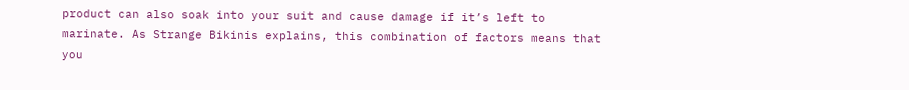product can also soak into your suit and cause damage if it’s left to marinate. As Strange Bikinis explains, this combination of factors means that you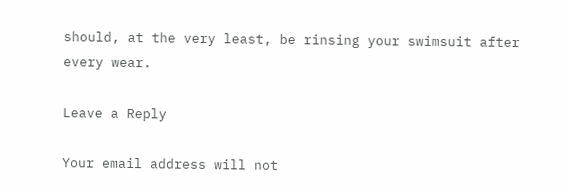should, at the very least, be rinsing your swimsuit after every wear.

Leave a Reply

Your email address will not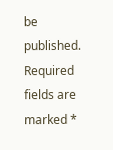be published. Required fields are marked *